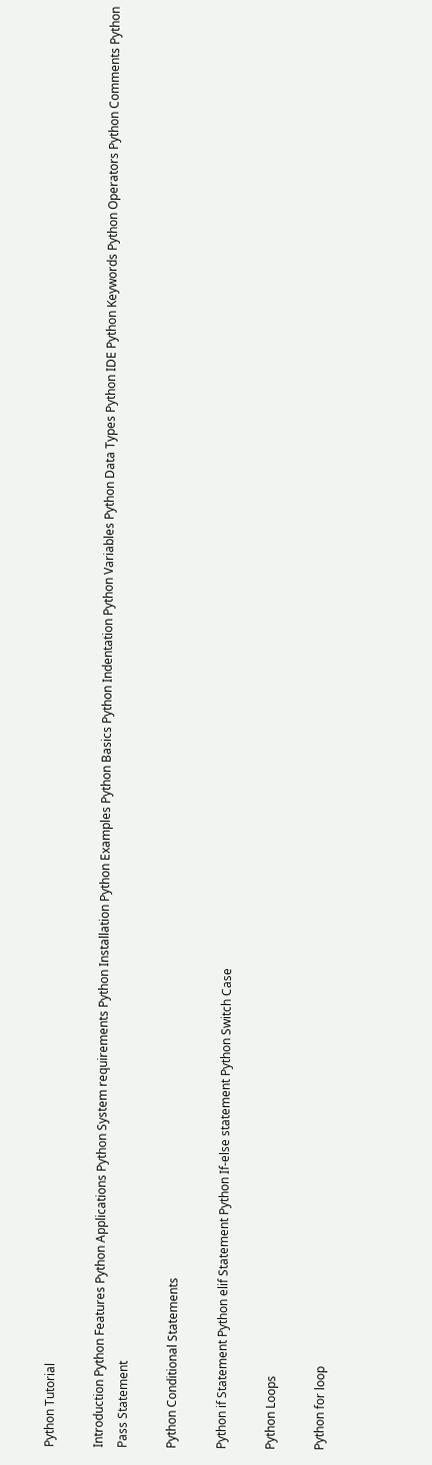Python Tutorial

Introduction Python Features Python Applications Python System requirements Python Installation Python Examples Python Basics Python Indentation Python Variables Python Data Types Python IDE Python Keywords Python Operators Python Comments Python Pass Statement

Python Conditional Statements

Python if Statement Python elif Statement Python If-else statement Python Switch Case

Python Loops

Python for loop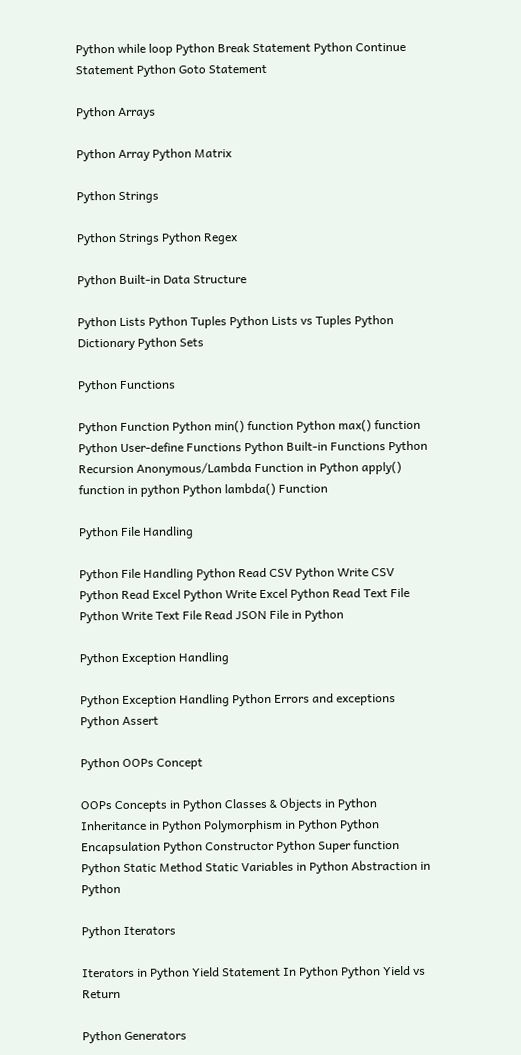Python while loop Python Break Statement Python Continue Statement Python Goto Statement

Python Arrays

Python Array Python Matrix

Python Strings

Python Strings Python Regex

Python Built-in Data Structure

Python Lists Python Tuples Python Lists vs Tuples Python Dictionary Python Sets

Python Functions

Python Function Python min() function Python max() function Python User-define Functions Python Built-in Functions Python Recursion Anonymous/Lambda Function in Python apply() function in python Python lambda() Function

Python File Handling

Python File Handling Python Read CSV Python Write CSV Python Read Excel Python Write Excel Python Read Text File Python Write Text File Read JSON File in Python

Python Exception Handling

Python Exception Handling Python Errors and exceptions Python Assert

Python OOPs Concept

OOPs Concepts in Python Classes & Objects in Python Inheritance in Python Polymorphism in Python Python Encapsulation Python Constructor Python Super function Python Static Method Static Variables in Python Abstraction in Python

Python Iterators

Iterators in Python Yield Statement In Python Python Yield vs Return

Python Generators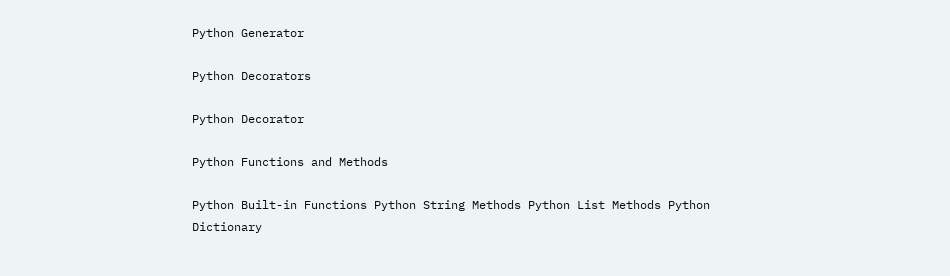Python Generator

Python Decorators

Python Decorator

Python Functions and Methods

Python Built-in Functions Python String Methods Python List Methods Python Dictionary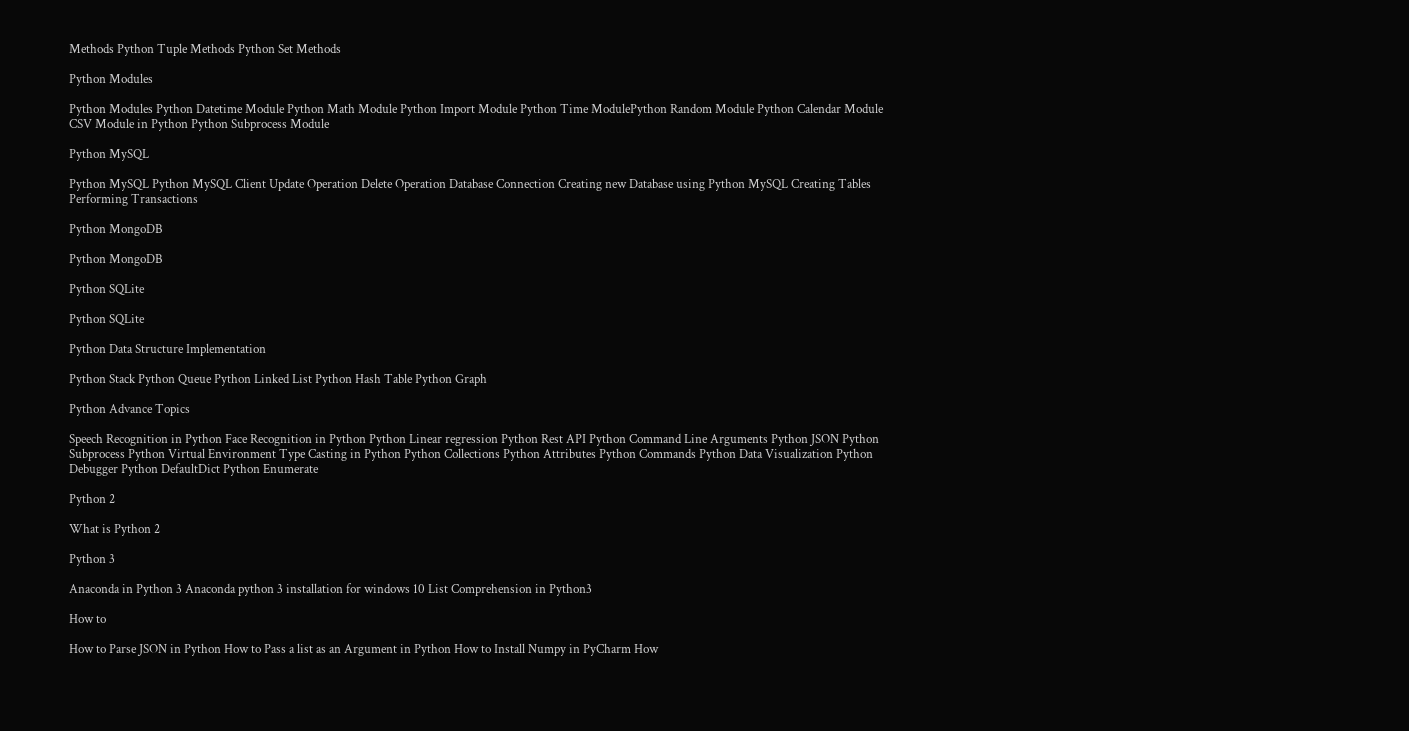Methods Python Tuple Methods Python Set Methods

Python Modules

Python Modules Python Datetime Module Python Math Module Python Import Module Python Time ModulePython Random Module Python Calendar Module CSV Module in Python Python Subprocess Module

Python MySQL

Python MySQL Python MySQL Client Update Operation Delete Operation Database Connection Creating new Database using Python MySQL Creating Tables Performing Transactions

Python MongoDB

Python MongoDB

Python SQLite

Python SQLite

Python Data Structure Implementation

Python Stack Python Queue Python Linked List Python Hash Table Python Graph

Python Advance Topics

Speech Recognition in Python Face Recognition in Python Python Linear regression Python Rest API Python Command Line Arguments Python JSON Python Subprocess Python Virtual Environment Type Casting in Python Python Collections Python Attributes Python Commands Python Data Visualization Python Debugger Python DefaultDict Python Enumerate

Python 2

What is Python 2

Python 3

Anaconda in Python 3 Anaconda python 3 installation for windows 10 List Comprehension in Python3

How to

How to Parse JSON in Python How to Pass a list as an Argument in Python How to Install Numpy in PyCharm How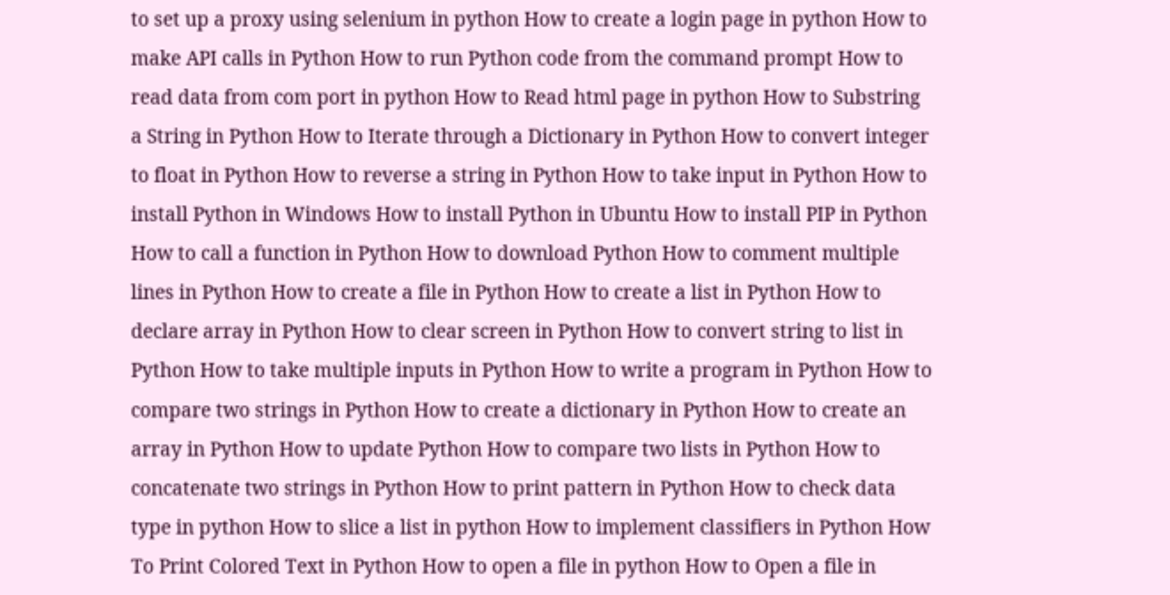to set up a proxy using selenium in python How to create a login page in python How to make API calls in Python How to run Python code from the command prompt How to read data from com port in python How to Read html page in python How to Substring a String in Python How to Iterate through a Dictionary in Python How to convert integer to float in Python How to reverse a string in Python How to take input in Python How to install Python in Windows How to install Python in Ubuntu How to install PIP in Python How to call a function in Python How to download Python How to comment multiple lines in Python How to create a file in Python How to create a list in Python How to declare array in Python How to clear screen in Python How to convert string to list in Python How to take multiple inputs in Python How to write a program in Python How to compare two strings in Python How to create a dictionary in Python How to create an array in Python How to update Python How to compare two lists in Python How to concatenate two strings in Python How to print pattern in Python How to check data type in python How to slice a list in python How to implement classifiers in Python How To Print Colored Text in Python How to open a file in python How to Open a file in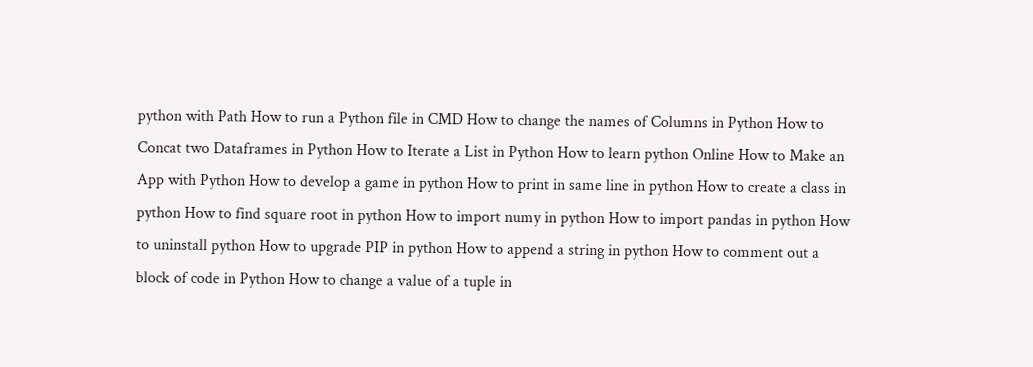python with Path How to run a Python file in CMD How to change the names of Columns in Python How to Concat two Dataframes in Python How to Iterate a List in Python How to learn python Online How to Make an App with Python How to develop a game in python How to print in same line in python How to create a class in python How to find square root in python How to import numy in python How to import pandas in python How to uninstall python How to upgrade PIP in python How to append a string in python How to comment out a block of code in Python How to change a value of a tuple in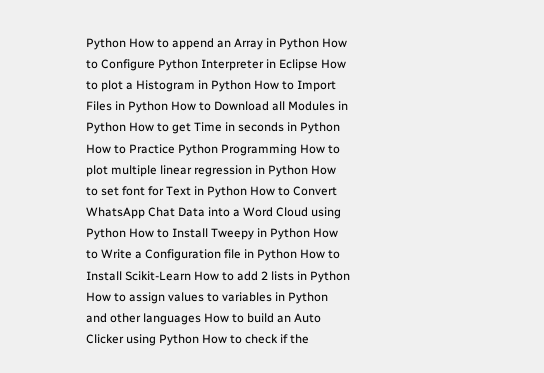Python How to append an Array in Python How to Configure Python Interpreter in Eclipse How to plot a Histogram in Python How to Import Files in Python How to Download all Modules in Python How to get Time in seconds in Python How to Practice Python Programming How to plot multiple linear regression in Python How to set font for Text in Python How to Convert WhatsApp Chat Data into a Word Cloud using Python How to Install Tweepy in Python How to Write a Configuration file in Python How to Install Scikit-Learn How to add 2 lists in Python How to assign values to variables in Python and other languages How to build an Auto Clicker using Python How to check if the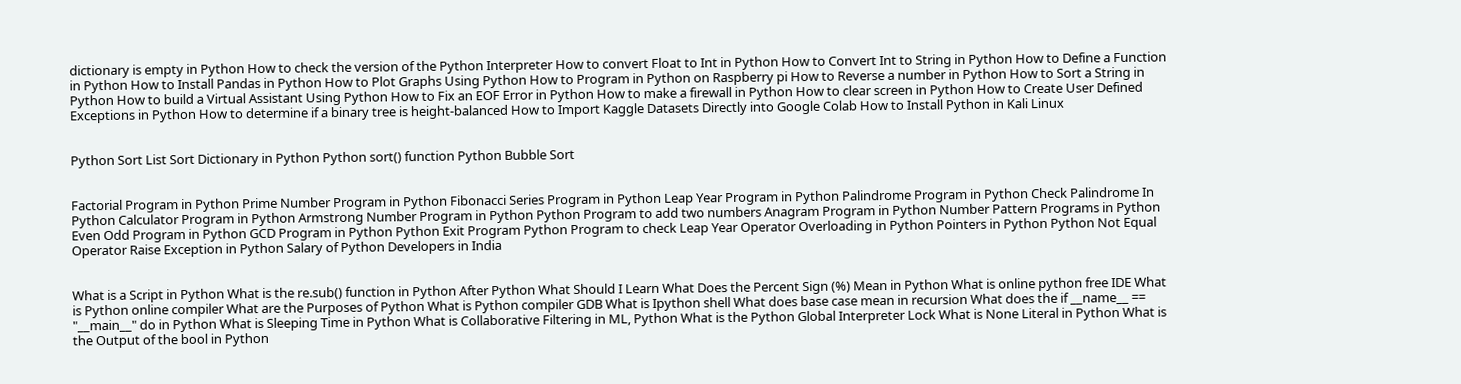dictionary is empty in Python How to check the version of the Python Interpreter How to convert Float to Int in Python How to Convert Int to String in Python How to Define a Function in Python How to Install Pandas in Python How to Plot Graphs Using Python How to Program in Python on Raspberry pi How to Reverse a number in Python How to Sort a String in Python How to build a Virtual Assistant Using Python How to Fix an EOF Error in Python How to make a firewall in Python How to clear screen in Python How to Create User Defined Exceptions in Python How to determine if a binary tree is height-balanced How to Import Kaggle Datasets Directly into Google Colab How to Install Python in Kali Linux


Python Sort List Sort Dictionary in Python Python sort() function Python Bubble Sort


Factorial Program in Python Prime Number Program in Python Fibonacci Series Program in Python Leap Year Program in Python Palindrome Program in Python Check Palindrome In Python Calculator Program in Python Armstrong Number Program in Python Python Program to add two numbers Anagram Program in Python Number Pattern Programs in Python Even Odd Program in Python GCD Program in Python Python Exit Program Python Program to check Leap Year Operator Overloading in Python Pointers in Python Python Not Equal Operator Raise Exception in Python Salary of Python Developers in India


What is a Script in Python What is the re.sub() function in Python After Python What Should I Learn What Does the Percent Sign (%) Mean in Python What is online python free IDE What is Python online compiler What are the Purposes of Python What is Python compiler GDB What is Ipython shell What does base case mean in recursion What does the if __name__ == "__main__" do in Python What is Sleeping Time in Python What is Collaborative Filtering in ML, Python What is the Python Global Interpreter Lock What is None Literal in Python What is the Output of the bool in Python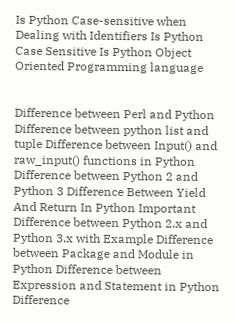Is Python Case-sensitive when Dealing with Identifiers Is Python Case Sensitive Is Python Object Oriented Programming language


Difference between Perl and Python Difference between python list and tuple Difference between Input() and raw_input() functions in Python Difference between Python 2 and Python 3 Difference Between Yield And Return In Python Important Difference between Python 2.x and Python 3.x with Example Difference between Package and Module in Python Difference between Expression and Statement in Python Difference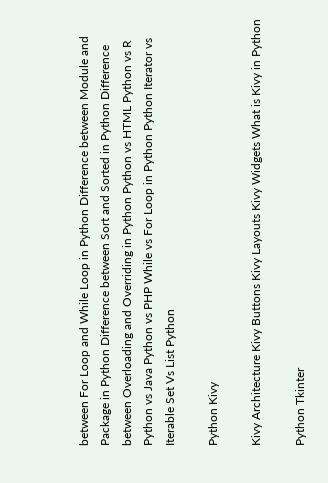between For Loop and While Loop in Python Difference between Module and Package in Python Difference between Sort and Sorted in Python Difference between Overloading and Overriding in Python Python vs HTML Python vs R Python vs Java Python vs PHP While vs For Loop in Python Python Iterator vs Iterable Set Vs List Python

Python Kivy

Kivy Architecture Kivy Buttons Kivy Layouts Kivy Widgets What is Kivy in Python

Python Tkinter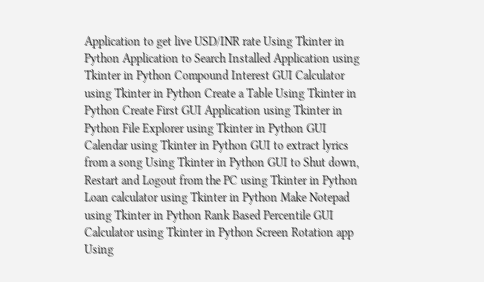Application to get live USD/INR rate Using Tkinter in Python Application to Search Installed Application using Tkinter in Python Compound Interest GUI Calculator using Tkinter in Python Create a Table Using Tkinter in Python Create First GUI Application using Tkinter in Python File Explorer using Tkinter in Python GUI Calendar using Tkinter in Python GUI to extract lyrics from a song Using Tkinter in Python GUI to Shut down, Restart and Logout from the PC using Tkinter in Python Loan calculator using Tkinter in Python Make Notepad using Tkinter in Python Rank Based Percentile GUI Calculator using Tkinter in Python Screen Rotation app Using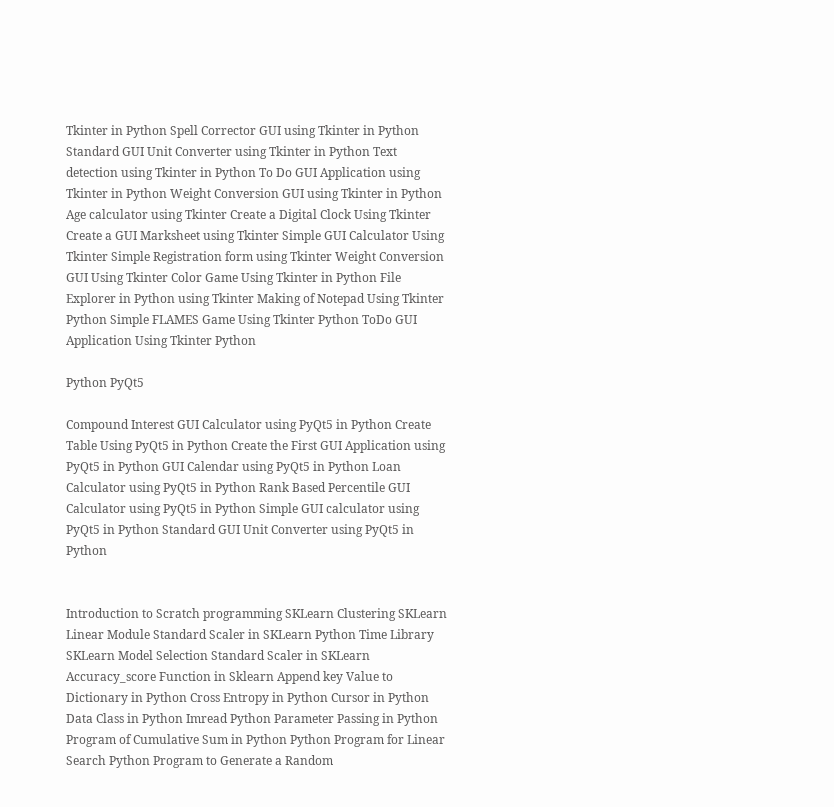Tkinter in Python Spell Corrector GUI using Tkinter in Python Standard GUI Unit Converter using Tkinter in Python Text detection using Tkinter in Python To Do GUI Application using Tkinter in Python Weight Conversion GUI using Tkinter in Python Age calculator using Tkinter Create a Digital Clock Using Tkinter Create a GUI Marksheet using Tkinter Simple GUI Calculator Using Tkinter Simple Registration form using Tkinter Weight Conversion GUI Using Tkinter Color Game Using Tkinter in Python File Explorer in Python using Tkinter Making of Notepad Using Tkinter Python Simple FLAMES Game Using Tkinter Python ToDo GUI Application Using Tkinter Python

Python PyQt5

Compound Interest GUI Calculator using PyQt5 in Python Create Table Using PyQt5 in Python Create the First GUI Application using PyQt5 in Python GUI Calendar using PyQt5 in Python Loan Calculator using PyQt5 in Python Rank Based Percentile GUI Calculator using PyQt5 in Python Simple GUI calculator using PyQt5 in Python Standard GUI Unit Converter using PyQt5 in Python


Introduction to Scratch programming SKLearn Clustering SKLearn Linear Module Standard Scaler in SKLearn Python Time Library SKLearn Model Selection Standard Scaler in SKLearn Accuracy_score Function in Sklearn Append key Value to Dictionary in Python Cross Entropy in Python Cursor in Python Data Class in Python Imread Python Parameter Passing in Python Program of Cumulative Sum in Python Python Program for Linear Search Python Program to Generate a Random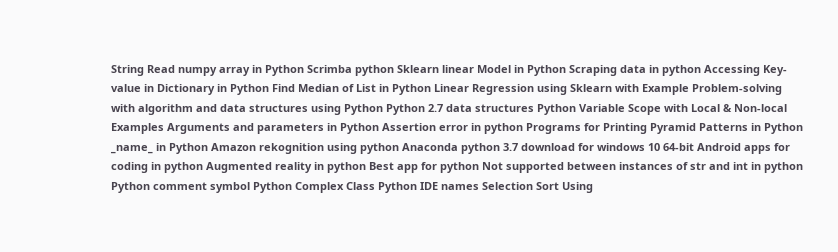String Read numpy array in Python Scrimba python Sklearn linear Model in Python Scraping data in python Accessing Key-value in Dictionary in Python Find Median of List in Python Linear Regression using Sklearn with Example Problem-solving with algorithm and data structures using Python Python 2.7 data structures Python Variable Scope with Local & Non-local Examples Arguments and parameters in Python Assertion error in python Programs for Printing Pyramid Patterns in Python _name_ in Python Amazon rekognition using python Anaconda python 3.7 download for windows 10 64-bit Android apps for coding in python Augmented reality in python Best app for python Not supported between instances of str and int in python Python comment symbol Python Complex Class Python IDE names Selection Sort Using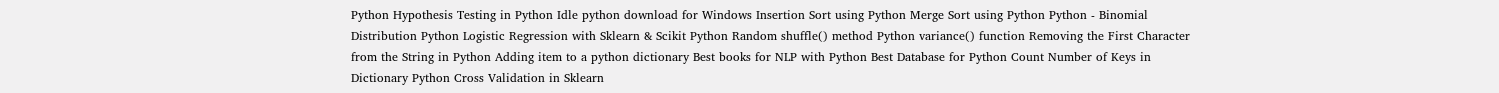Python Hypothesis Testing in Python Idle python download for Windows Insertion Sort using Python Merge Sort using Python Python - Binomial Distribution Python Logistic Regression with Sklearn & Scikit Python Random shuffle() method Python variance() function Removing the First Character from the String in Python Adding item to a python dictionary Best books for NLP with Python Best Database for Python Count Number of Keys in Dictionary Python Cross Validation in Sklearn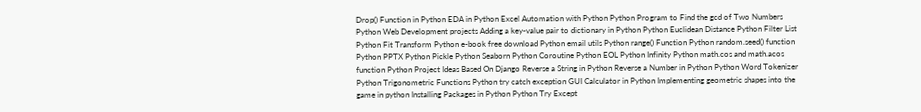Drop() Function in Python EDA in Python Excel Automation with Python Python Program to Find the gcd of Two Numbers Python Web Development projects Adding a key-value pair to dictionary in Python Python Euclidean Distance Python Filter List Python Fit Transform Python e-book free download Python email utils Python range() Function Python random.seed() function Python PPTX Python Pickle Python Seaborn Python Coroutine Python EOL Python Infinity Python math.cos and math.acos function Python Project Ideas Based On Django Reverse a String in Python Reverse a Number in Python Python Word Tokenizer Python Trigonometric Functions Python try catch exception GUI Calculator in Python Implementing geometric shapes into the game in python Installing Packages in Python Python Try Except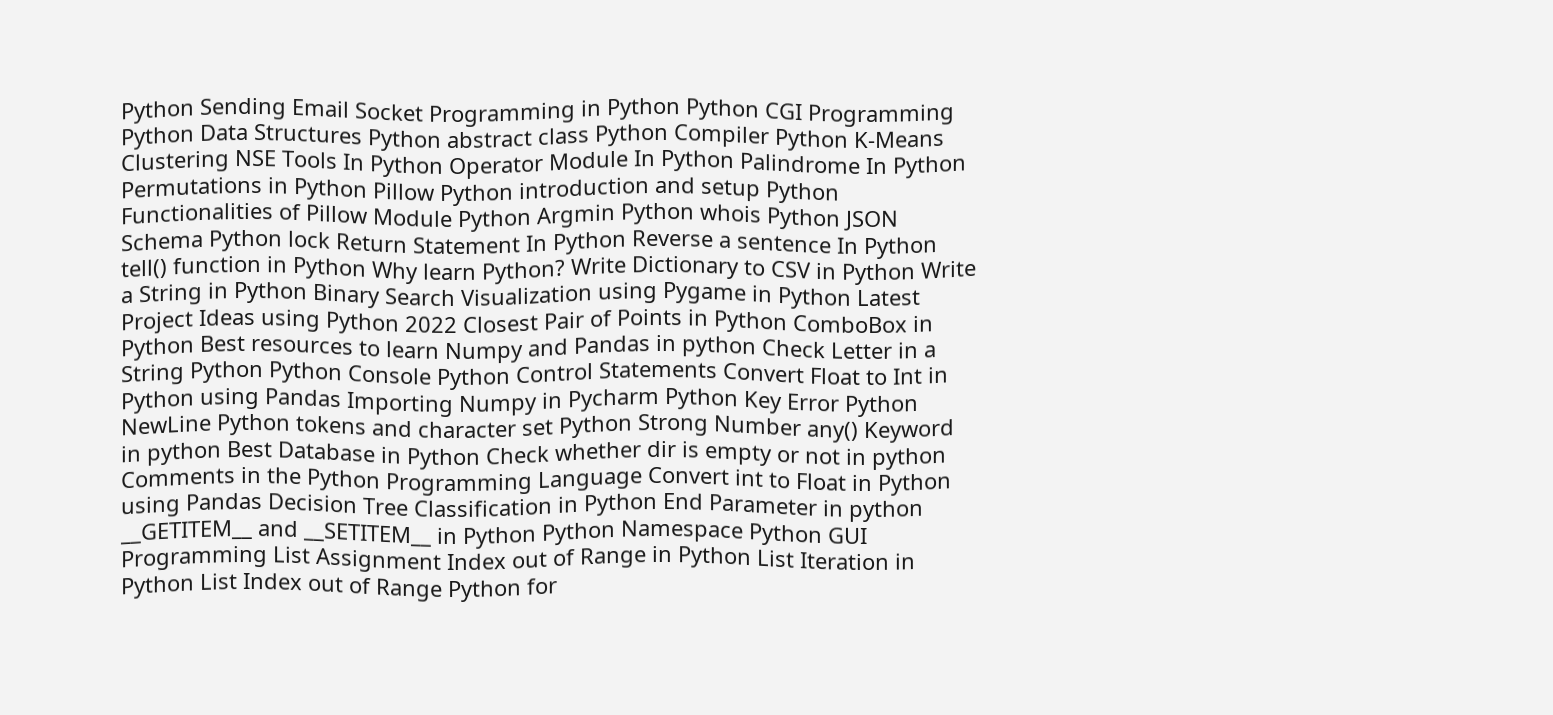Python Sending Email Socket Programming in Python Python CGI Programming Python Data Structures Python abstract class Python Compiler Python K-Means Clustering NSE Tools In Python Operator Module In Python Palindrome In Python Permutations in Python Pillow Python introduction and setup Python Functionalities of Pillow Module Python Argmin Python whois Python JSON Schema Python lock Return Statement In Python Reverse a sentence In Python tell() function in Python Why learn Python? Write Dictionary to CSV in Python Write a String in Python Binary Search Visualization using Pygame in Python Latest Project Ideas using Python 2022 Closest Pair of Points in Python ComboBox in Python Best resources to learn Numpy and Pandas in python Check Letter in a String Python Python Console Python Control Statements Convert Float to Int in Python using Pandas Importing Numpy in Pycharm Python Key Error Python NewLine Python tokens and character set Python Strong Number any() Keyword in python Best Database in Python Check whether dir is empty or not in python Comments in the Python Programming Language Convert int to Float in Python using Pandas Decision Tree Classification in Python End Parameter in python __GETITEM__ and __SETITEM__ in Python Python Namespace Python GUI Programming List Assignment Index out of Range in Python List Iteration in Python List Index out of Range Python for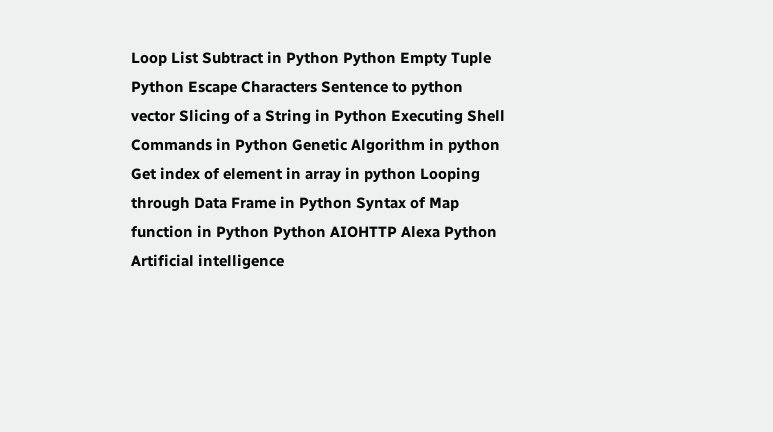Loop List Subtract in Python Python Empty Tuple Python Escape Characters Sentence to python vector Slicing of a String in Python Executing Shell Commands in Python Genetic Algorithm in python Get index of element in array in python Looping through Data Frame in Python Syntax of Map function in Python Python AIOHTTP Alexa Python Artificial intelligence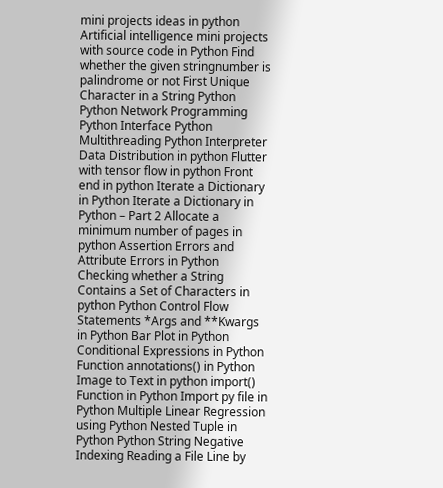mini projects ideas in python Artificial intelligence mini projects with source code in Python Find whether the given stringnumber is palindrome or not First Unique Character in a String Python Python Network Programming Python Interface Python Multithreading Python Interpreter Data Distribution in python Flutter with tensor flow in python Front end in python Iterate a Dictionary in Python Iterate a Dictionary in Python – Part 2 Allocate a minimum number of pages in python Assertion Errors and Attribute Errors in Python Checking whether a String Contains a Set of Characters in python Python Control Flow Statements *Args and **Kwargs in Python Bar Plot in Python Conditional Expressions in Python Function annotations() in Python Image to Text in python import() Function in Python Import py file in Python Multiple Linear Regression using Python Nested Tuple in Python Python String Negative Indexing Reading a File Line by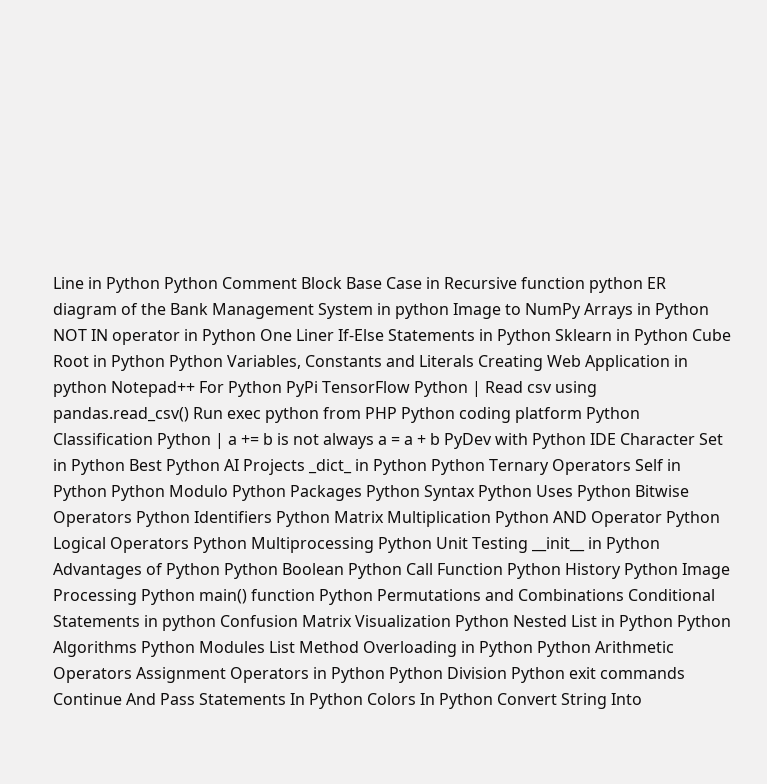Line in Python Python Comment Block Base Case in Recursive function python ER diagram of the Bank Management System in python Image to NumPy Arrays in Python NOT IN operator in Python One Liner If-Else Statements in Python Sklearn in Python Cube Root in Python Python Variables, Constants and Literals Creating Web Application in python Notepad++ For Python PyPi TensorFlow Python | Read csv using pandas.read_csv() Run exec python from PHP Python coding platform Python Classification Python | a += b is not always a = a + b PyDev with Python IDE Character Set in Python Best Python AI Projects _dict_ in Python Python Ternary Operators Self in Python Python Modulo Python Packages Python Syntax Python Uses Python Bitwise Operators Python Identifiers Python Matrix Multiplication Python AND Operator Python Logical Operators Python Multiprocessing Python Unit Testing __init__ in Python Advantages of Python Python Boolean Python Call Function Python History Python Image Processing Python main() function Python Permutations and Combinations Conditional Statements in python Confusion Matrix Visualization Python Nested List in Python Python Algorithms Python Modules List Method Overloading in Python Python Arithmetic Operators Assignment Operators in Python Python Division Python exit commands Continue And Pass Statements In Python Colors In Python Convert String Into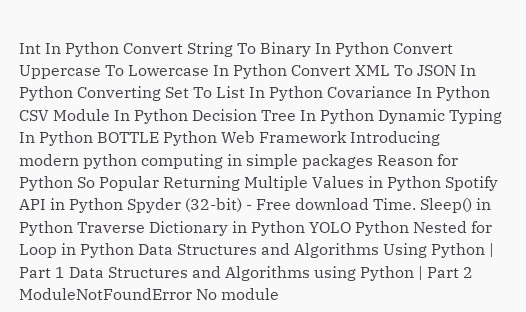Int In Python Convert String To Binary In Python Convert Uppercase To Lowercase In Python Convert XML To JSON In Python Converting Set To List In Python Covariance In Python CSV Module In Python Decision Tree In Python Dynamic Typing In Python BOTTLE Python Web Framework Introducing modern python computing in simple packages Reason for Python So Popular Returning Multiple Values in Python Spotify API in Python Spyder (32-bit) - Free download Time. Sleep() in Python Traverse Dictionary in Python YOLO Python Nested for Loop in Python Data Structures and Algorithms Using Python | Part 1 Data Structures and Algorithms using Python | Part 2 ModuleNotFoundError No module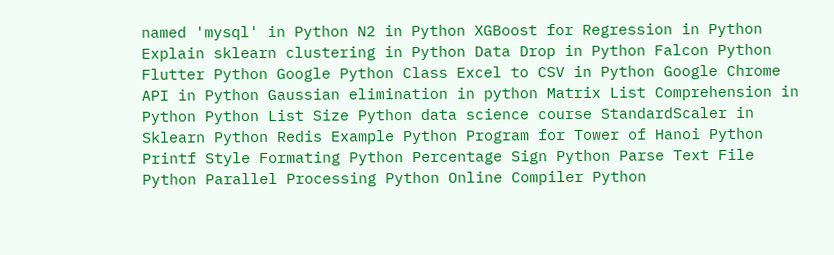named 'mysql' in Python N2 in Python XGBoost for Regression in Python Explain sklearn clustering in Python Data Drop in Python Falcon Python Flutter Python Google Python Class Excel to CSV in Python Google Chrome API in Python Gaussian elimination in python Matrix List Comprehension in Python Python List Size Python data science course StandardScaler in Sklearn Python Redis Example Python Program for Tower of Hanoi Python Printf Style Formating Python Percentage Sign Python Parse Text File Python Parallel Processing Python Online Compiler Python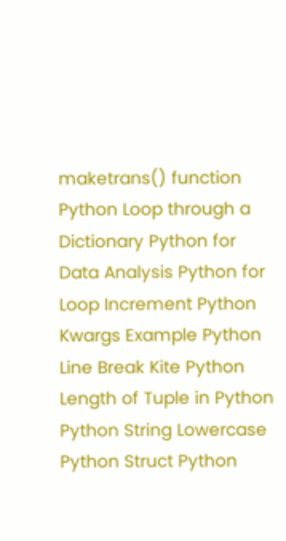maketrans() function Python Loop through a Dictionary Python for Data Analysis Python for Loop Increment Python Kwargs Example Python Line Break Kite Python Length of Tuple in Python Python String Lowercase Python Struct Python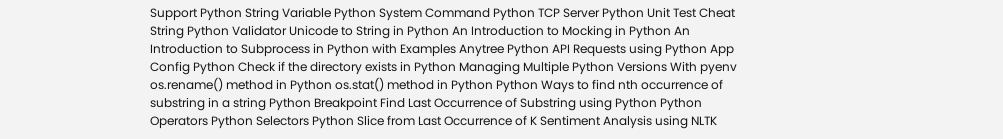Support Python String Variable Python System Command Python TCP Server Python Unit Test Cheat String Python Validator Unicode to String in Python An Introduction to Mocking in Python An Introduction to Subprocess in Python with Examples Anytree Python API Requests using Python App Config Python Check if the directory exists in Python Managing Multiple Python Versions With pyenv os.rename() method in Python os.stat() method in Python Python Ways to find nth occurrence of substring in a string Python Breakpoint Find Last Occurrence of Substring using Python Python Operators Python Selectors Python Slice from Last Occurrence of K Sentiment Analysis using NLTK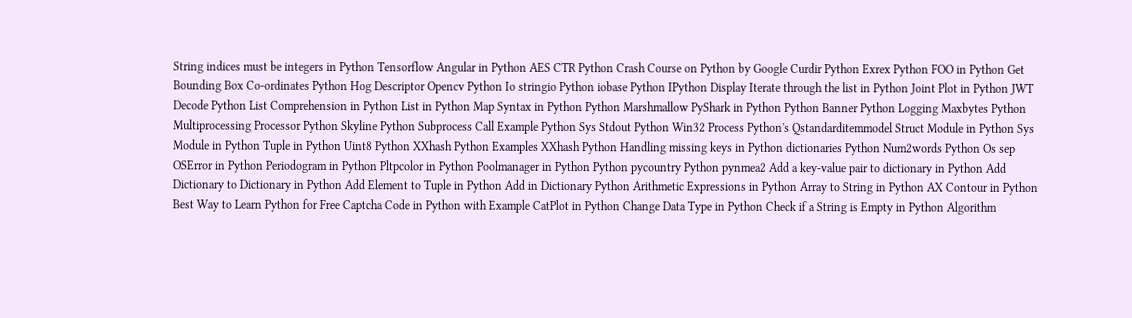String indices must be integers in Python Tensorflow Angular in Python AES CTR Python Crash Course on Python by Google Curdir Python Exrex Python FOO in Python Get Bounding Box Co-ordinates Python Hog Descriptor Opencv Python Io stringio Python iobase Python IPython Display Iterate through the list in Python Joint Plot in Python JWT Decode Python List Comprehension in Python List in Python Map Syntax in Python Python Marshmallow PyShark in Python Python Banner Python Logging Maxbytes Python Multiprocessing Processor Python Skyline Python Subprocess Call Example Python Sys Stdout Python Win32 Process Python's Qstandarditemmodel Struct Module in Python Sys Module in Python Tuple in Python Uint8 Python XXhash Python Examples XXhash Python Handling missing keys in Python dictionaries Python Num2words Python Os sep OSError in Python Periodogram in Python Pltpcolor in Python Poolmanager in Python Python pycountry Python pynmea2 Add a key-value pair to dictionary in Python Add Dictionary to Dictionary in Python Add Element to Tuple in Python Add in Dictionary Python Arithmetic Expressions in Python Array to String in Python AX Contour in Python Best Way to Learn Python for Free Captcha Code in Python with Example CatPlot in Python Change Data Type in Python Check if a String is Empty in Python Algorithm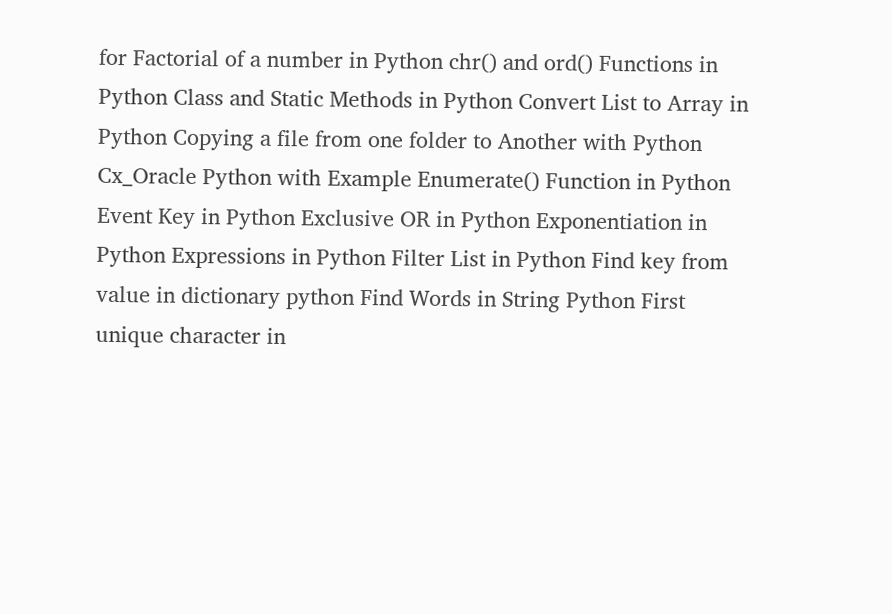for Factorial of a number in Python chr() and ord() Functions in Python Class and Static Methods in Python Convert List to Array in Python Copying a file from one folder to Another with Python Cx_Oracle Python with Example Enumerate() Function in Python Event Key in Python Exclusive OR in Python Exponentiation in Python Expressions in Python Filter List in Python Find key from value in dictionary python Find Words in String Python First unique character in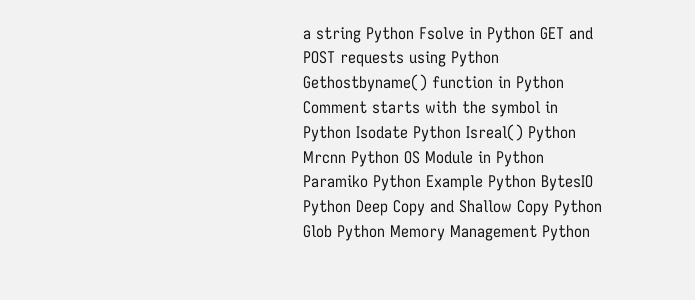a string Python Fsolve in Python GET and POST requests using Python Gethostbyname() function in Python Comment starts with the symbol in Python Isodate Python Isreal() Python Mrcnn Python OS Module in Python Paramiko Python Example Python BytesIO Python Deep Copy and Shallow Copy Python Glob Python Memory Management Python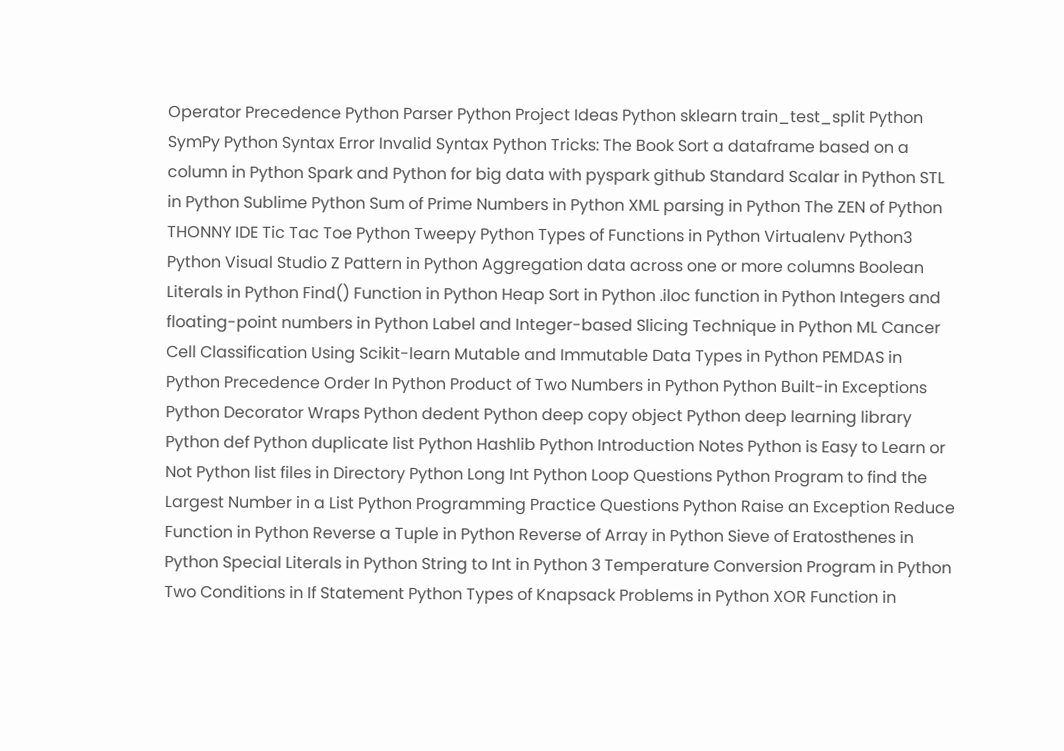Operator Precedence Python Parser Python Project Ideas Python sklearn train_test_split Python SymPy Python Syntax Error Invalid Syntax Python Tricks: The Book Sort a dataframe based on a column in Python Spark and Python for big data with pyspark github Standard Scalar in Python STL in Python Sublime Python Sum of Prime Numbers in Python XML parsing in Python The ZEN of Python THONNY IDE Tic Tac Toe Python Tweepy Python Types of Functions in Python Virtualenv Python3 Python Visual Studio Z Pattern in Python Aggregation data across one or more columns Boolean Literals in Python Find() Function in Python Heap Sort in Python .iloc function in Python Integers and floating-point numbers in Python Label and Integer-based Slicing Technique in Python ML Cancer Cell Classification Using Scikit-learn Mutable and Immutable Data Types in Python PEMDAS in Python Precedence Order In Python Product of Two Numbers in Python Python Built-in Exceptions Python Decorator Wraps Python dedent Python deep copy object Python deep learning library Python def Python duplicate list Python Hashlib Python Introduction Notes Python is Easy to Learn or Not Python list files in Directory Python Long Int Python Loop Questions Python Program to find the Largest Number in a List Python Programming Practice Questions Python Raise an Exception Reduce Function in Python Reverse a Tuple in Python Reverse of Array in Python Sieve of Eratosthenes in Python Special Literals in Python String to Int in Python 3 Temperature Conversion Program in Python Two Conditions in If Statement Python Types of Knapsack Problems in Python XOR Function in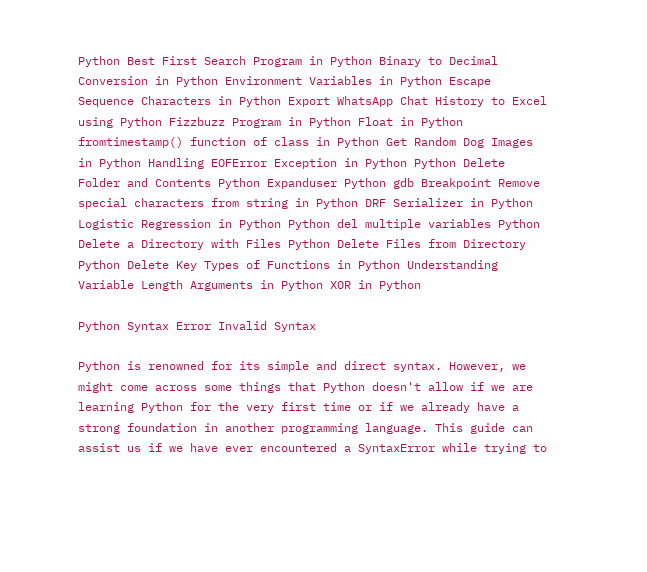Python Best First Search Program in Python Binary to Decimal Conversion in Python Environment Variables in Python Escape Sequence Characters in Python Export WhatsApp Chat History to Excel using Python Fizzbuzz Program in Python Float in Python fromtimestamp() function of class in Python Get Random Dog Images in Python Handling EOFError Exception in Python Python Delete Folder and Contents Python Expanduser Python gdb Breakpoint Remove special characters from string in Python DRF Serializer in Python Logistic Regression in Python Python del multiple variables Python Delete a Directory with Files Python Delete Files from Directory Python Delete Key Types of Functions in Python Understanding Variable Length Arguments in Python XOR in Python

Python Syntax Error Invalid Syntax

Python is renowned for its simple and direct syntax. However, we might come across some things that Python doesn't allow if we are learning Python for the very first time or if we already have a strong foundation in another programming language. This guide can assist us if we have ever encountered a SyntaxError while trying to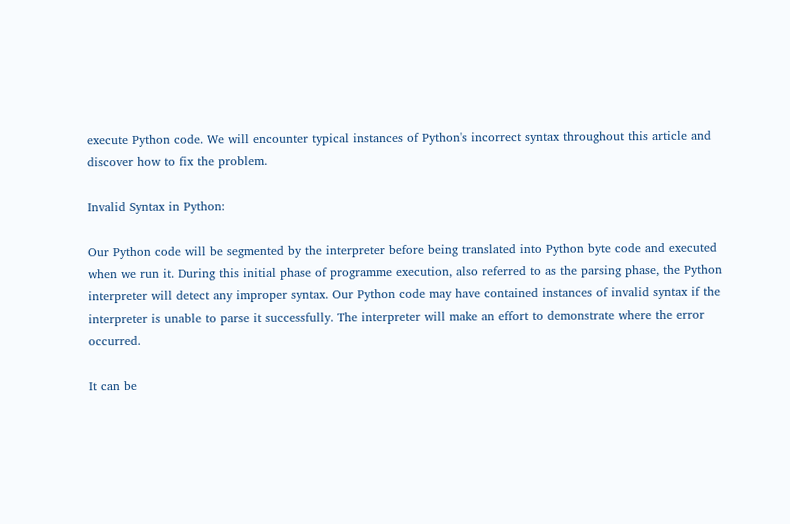execute Python code. We will encounter typical instances of Python's incorrect syntax throughout this article and discover how to fix the problem.

Invalid Syntax in Python:

Our Python code will be segmented by the interpreter before being translated into Python byte code and executed when we run it. During this initial phase of programme execution, also referred to as the parsing phase, the Python interpreter will detect any improper syntax. Our Python code may have contained instances of invalid syntax if the interpreter is unable to parse it successfully. The interpreter will make an effort to demonstrate where the error occurred.

It can be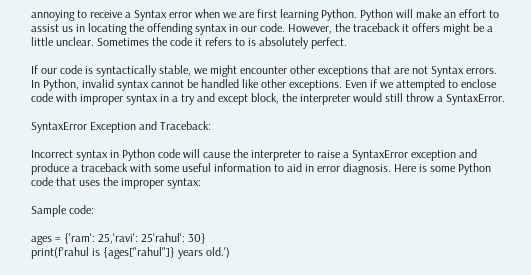annoying to receive a Syntax error when we are first learning Python. Python will make an effort to assist us in locating the offending syntax in our code. However, the traceback it offers might be a little unclear. Sometimes the code it refers to is absolutely perfect.

If our code is syntactically stable, we might encounter other exceptions that are not Syntax errors. In Python, invalid syntax cannot be handled like other exceptions. Even if we attempted to enclose code with improper syntax in a try and except block, the interpreter would still throw a SyntaxError.

SyntaxError Exception and Traceback:

Incorrect syntax in Python code will cause the interpreter to raise a SyntaxError exception and produce a traceback with some useful information to aid in error diagnosis. Here is some Python code that uses the improper syntax:

Sample code:

ages = {'ram': 25,'ravi': 25'rahul': 30}
print(f'rahul is {ages["rahul"]} years old.')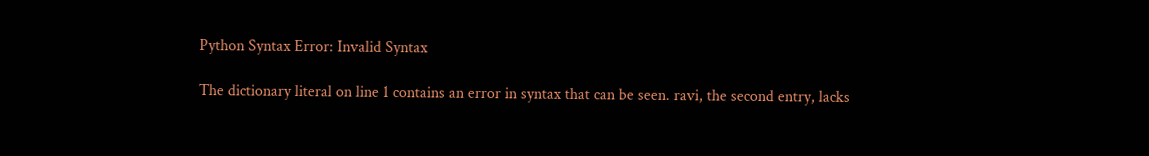Python Syntax Error: Invalid Syntax

The dictionary literal on line 1 contains an error in syntax that can be seen. ravi, the second entry, lacks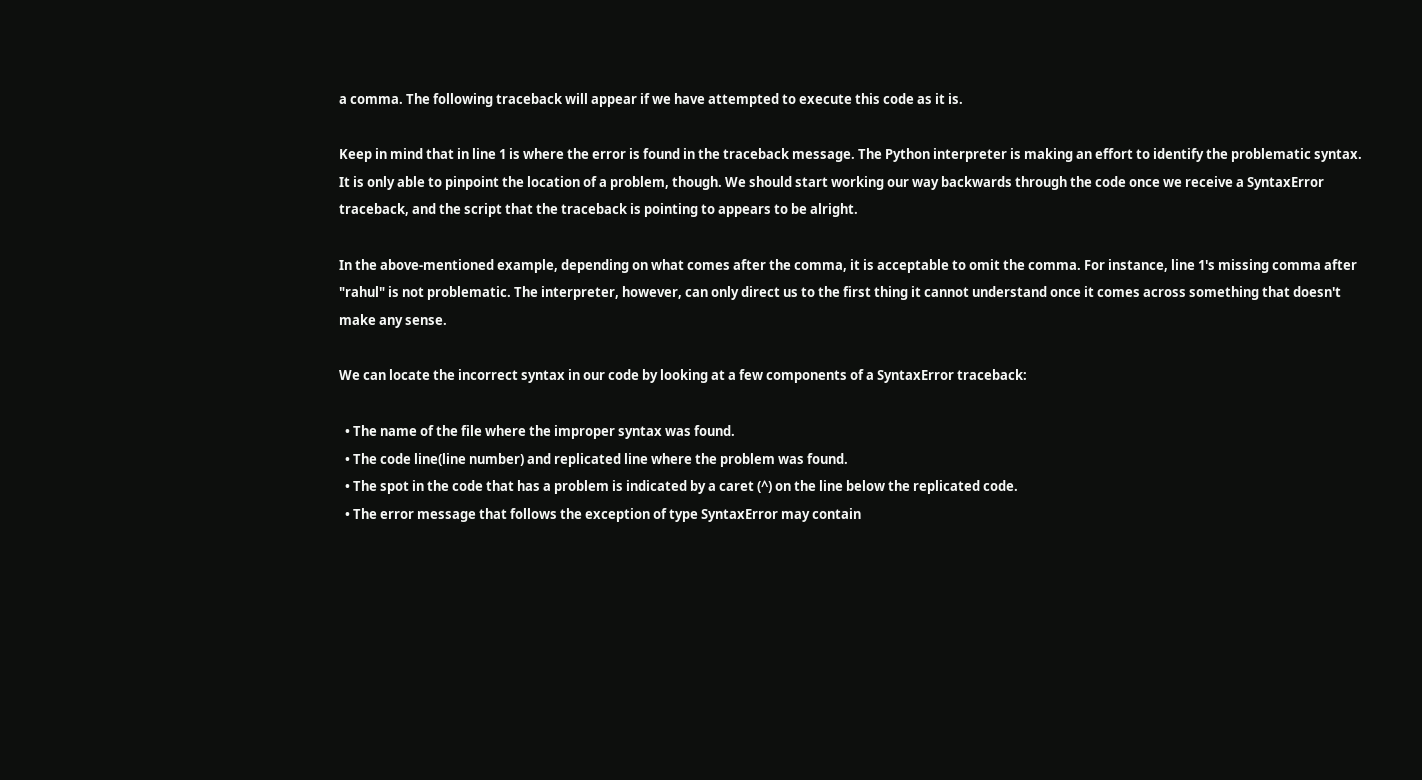a comma. The following traceback will appear if we have attempted to execute this code as it is.

Keep in mind that in line 1 is where the error is found in the traceback message. The Python interpreter is making an effort to identify the problematic syntax. It is only able to pinpoint the location of a problem, though. We should start working our way backwards through the code once we receive a SyntaxError traceback, and the script that the traceback is pointing to appears to be alright.

In the above-mentioned example, depending on what comes after the comma, it is acceptable to omit the comma. For instance, line 1's missing comma after "rahul" is not problematic. The interpreter, however, can only direct us to the first thing it cannot understand once it comes across something that doesn't make any sense.

We can locate the incorrect syntax in our code by looking at a few components of a SyntaxError traceback:

  • The name of the file where the improper syntax was found.
  • The code line(line number) and replicated line where the problem was found.
  • The spot in the code that has a problem is indicated by a caret (^) on the line below the replicated code.
  • The error message that follows the exception of type SyntaxError may contain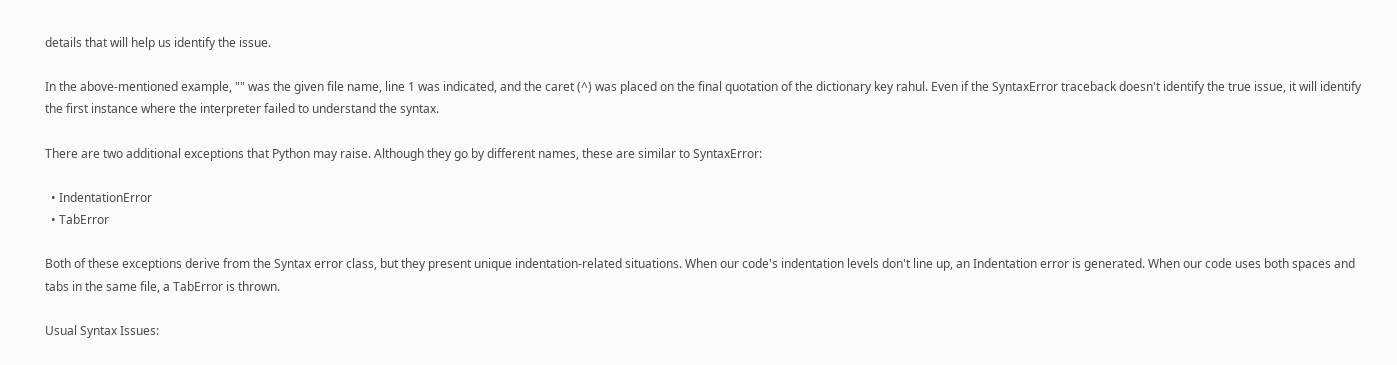details that will help us identify the issue.

In the above-mentioned example, "" was the given file name, line 1 was indicated, and the caret (^) was placed on the final quotation of the dictionary key rahul. Even if the SyntaxError traceback doesn't identify the true issue, it will identify the first instance where the interpreter failed to understand the syntax.

There are two additional exceptions that Python may raise. Although they go by different names, these are similar to SyntaxError:

  • IndentationError
  • TabError

Both of these exceptions derive from the Syntax error class, but they present unique indentation-related situations. When our code's indentation levels don't line up, an Indentation error is generated. When our code uses both spaces and tabs in the same file, a TabError is thrown.

Usual Syntax Issues: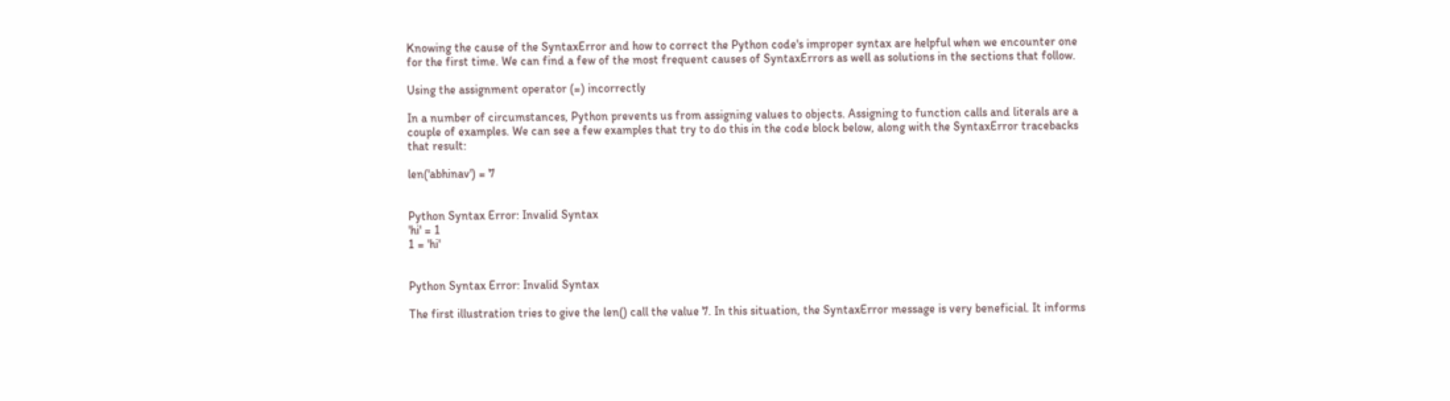Knowing the cause of the SyntaxError and how to correct the Python code's improper syntax are helpful when we encounter one for the first time. We can find a few of the most frequent causes of SyntaxErrors as well as solutions in the sections that follow.

Using the assignment operator (=) incorrectly

In a number of circumstances, Python prevents us from assigning values to objects. Assigning to function calls and literals are a couple of examples. We can see a few examples that try to do this in the code block below, along with the SyntaxError tracebacks that result:

len('abhinav') = 7


Python Syntax Error: Invalid Syntax
'hi' = 1
1 = 'hi'


Python Syntax Error: Invalid Syntax

The first illustration tries to give the len() call the value 7. In this situation, the SyntaxError message is very beneficial. It informs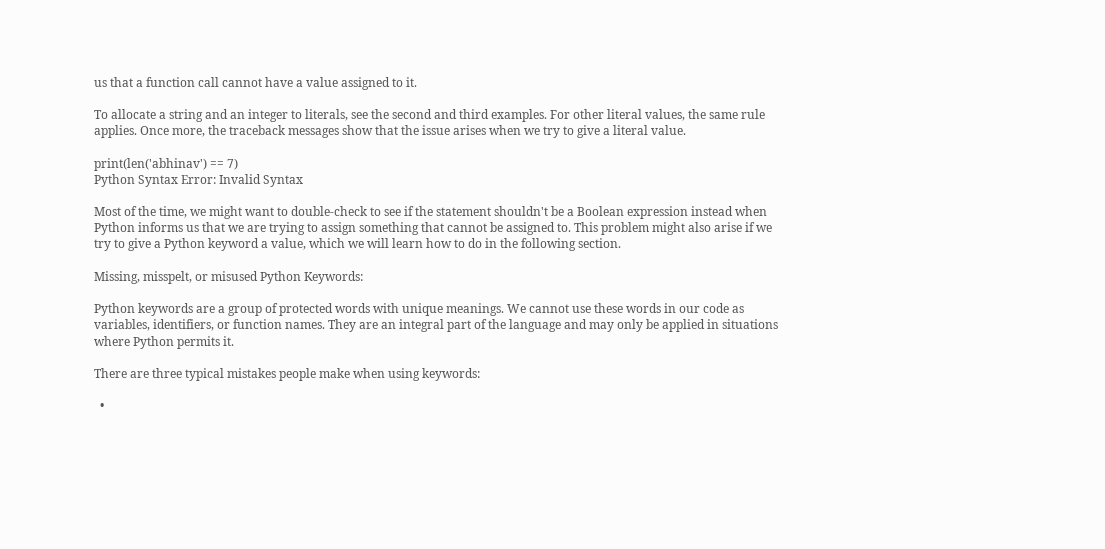us that a function call cannot have a value assigned to it.

To allocate a string and an integer to literals, see the second and third examples. For other literal values, the same rule applies. Once more, the traceback messages show that the issue arises when we try to give a literal value.

print(len('abhinav') == 7)
Python Syntax Error: Invalid Syntax

Most of the time, we might want to double-check to see if the statement shouldn't be a Boolean expression instead when Python informs us that we are trying to assign something that cannot be assigned to. This problem might also arise if we try to give a Python keyword a value, which we will learn how to do in the following section.

Missing, misspelt, or misused Python Keywords:

Python keywords are a group of protected words with unique meanings. We cannot use these words in our code as variables, identifiers, or function names. They are an integral part of the language and may only be applied in situations where Python permits it.

There are three typical mistakes people make when using keywords:

  •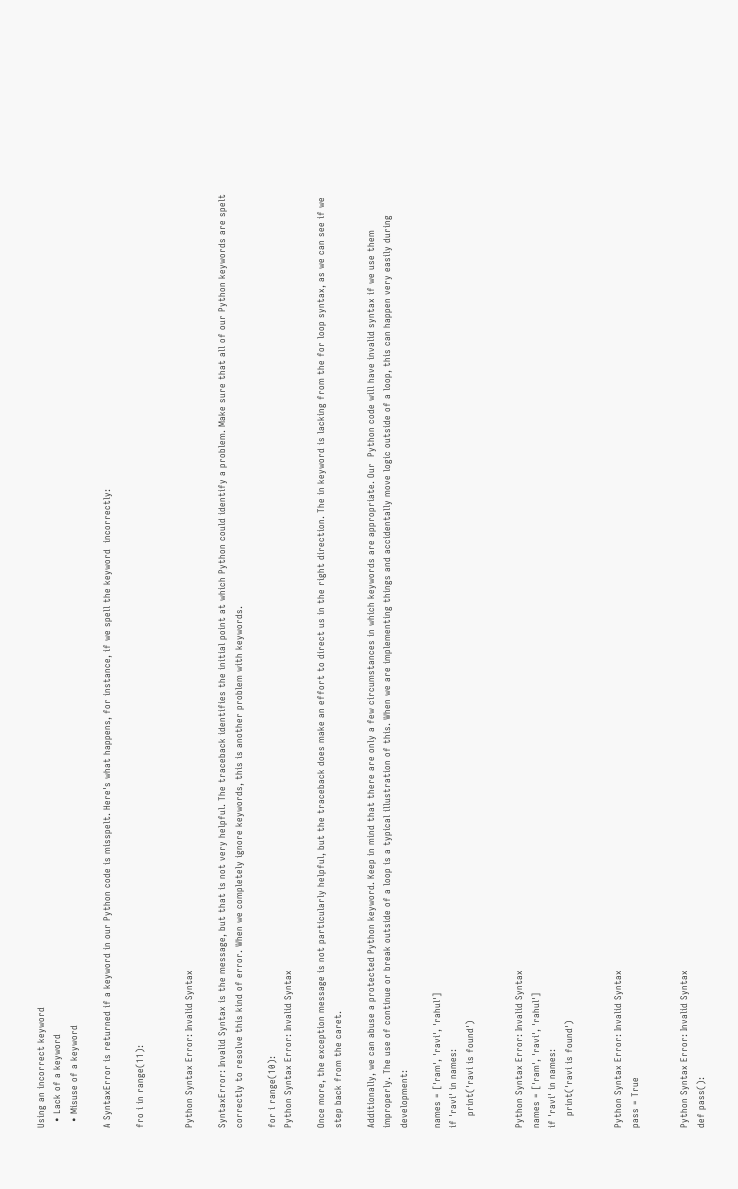Using an incorrect keyword
  • Lack of a keyword
  • Misuse of a keyword

A SyntaxError is returned if a keyword in our Python code is misspelt. Here's what happens, for instance, if we spell the keyword  incorrectly:

fro i in range(11):


Python Syntax Error: Invalid Syntax

SyntaxError: Invalid Syntax is the message, but that is not very helpful. The traceback identifies the initial point at which Python could identify a problem. Make sure that all of our Python keywords are spelt correctly to resolve this kind of error. When we completely ignore keywords, this is another problem with keywords.

for i range(10):
Python Syntax Error: Invalid Syntax

Once more, the exception message is not particularly helpful, but the traceback does make an effort to direct us in the right direction. The in keyword is lacking from the for loop syntax, as we can see if we step back from the caret.

Additionally, we can abuse a protected Python keyword. Keep in mind that there are only a few circumstances in which keywords are appropriate. Our  Python code will have invalid syntax if we use them improperly. The use of continue or break outside of a loop is a typical illustration of this. When we are implementing things and accidentally move logic outside of a loop, this can happen very easily during development:

names = ['ram', 'ravi', 'rahul']
if 'ravi' in names:
    print('ravi is found')


Python Syntax Error: Invalid Syntax
names = ['ram', 'ravi', 'rahul']
if 'ravi' in names:
    print('ravi is found')


Python Syntax Error: Invalid Syntax
pass = True


Python Syntax Error: Invalid Syntax
def pass():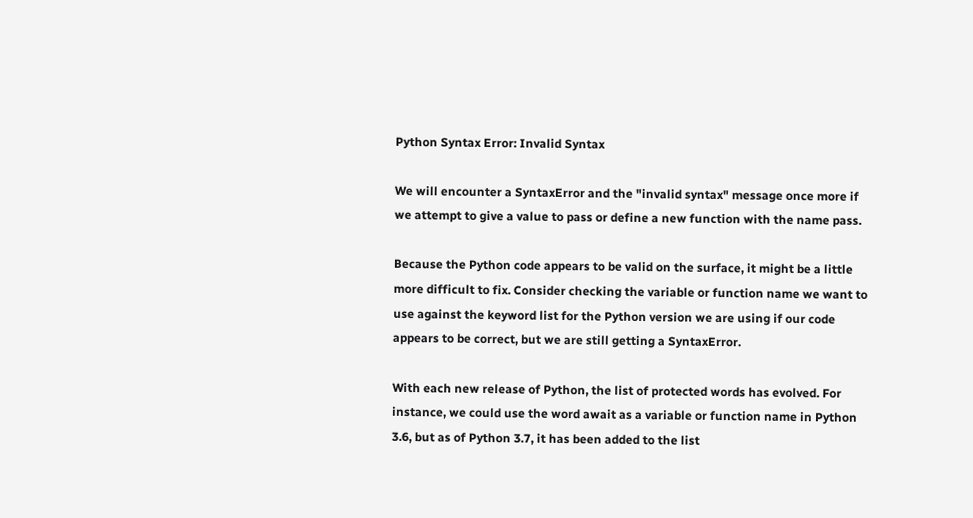Python Syntax Error: Invalid Syntax

We will encounter a SyntaxError and the "invalid syntax" message once more if we attempt to give a value to pass or define a new function with the name pass.

Because the Python code appears to be valid on the surface, it might be a little more difficult to fix. Consider checking the variable or function name we want to use against the keyword list for the Python version we are using if our code appears to be correct, but we are still getting a SyntaxError.

With each new release of Python, the list of protected words has evolved. For instance, we could use the word await as a variable or function name in Python 3.6, but as of Python 3.7, it has been added to the list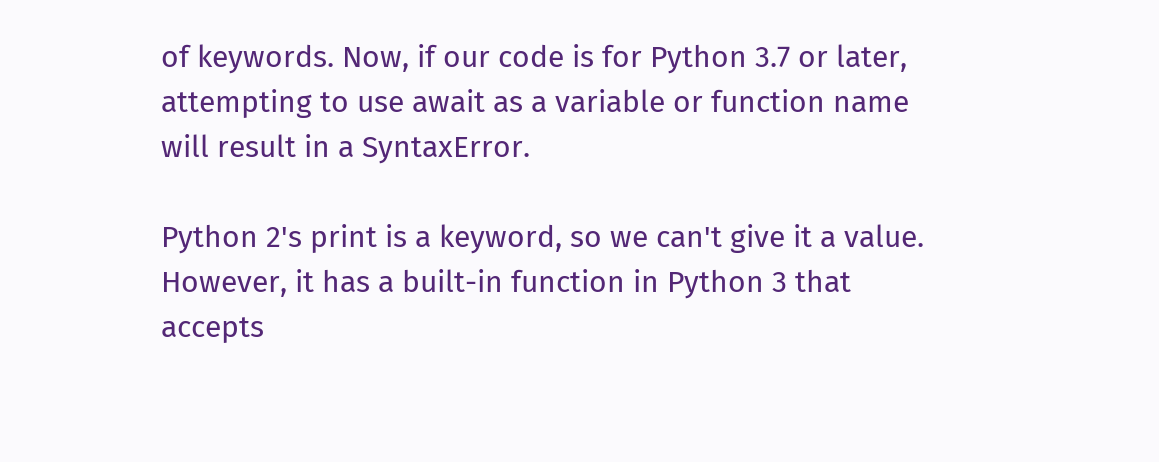of keywords. Now, if our code is for Python 3.7 or later, attempting to use await as a variable or function name will result in a SyntaxError.

Python 2's print is a keyword, so we can't give it a value. However, it has a built-in function in Python 3 that accepts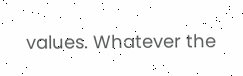values. Whatever the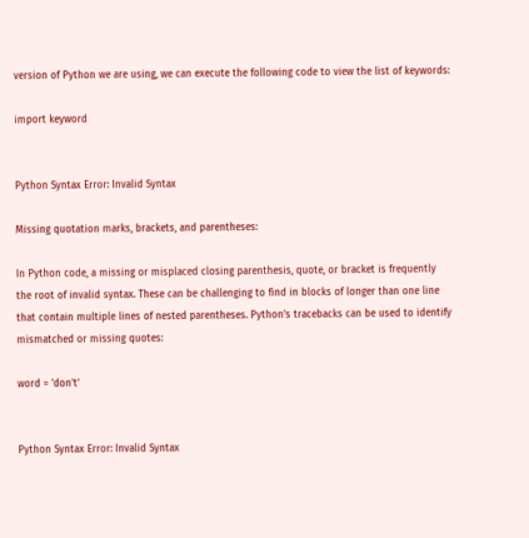version of Python we are using, we can execute the following code to view the list of keywords:

import keyword


Python Syntax Error: Invalid Syntax

Missing quotation marks, brackets, and parentheses:

In Python code, a missing or misplaced closing parenthesis, quote, or bracket is frequently the root of invalid syntax. These can be challenging to find in blocks of longer than one line that contain multiple lines of nested parentheses. Python's tracebacks can be used to identify mismatched or missing quotes:

word = 'don't'


Python Syntax Error: Invalid Syntax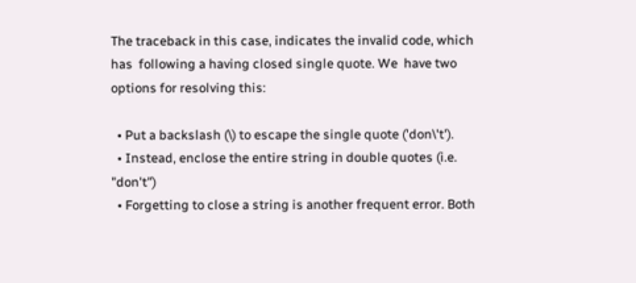The traceback in this case, indicates the invalid code, which has  following a having closed single quote. We  have two options for resolving this:

  • Put a backslash (\) to escape the single quote ('don\'t').
  • Instead, enclose the entire string in double quotes (i.e. "don't")
  • Forgetting to close a string is another frequent error. Both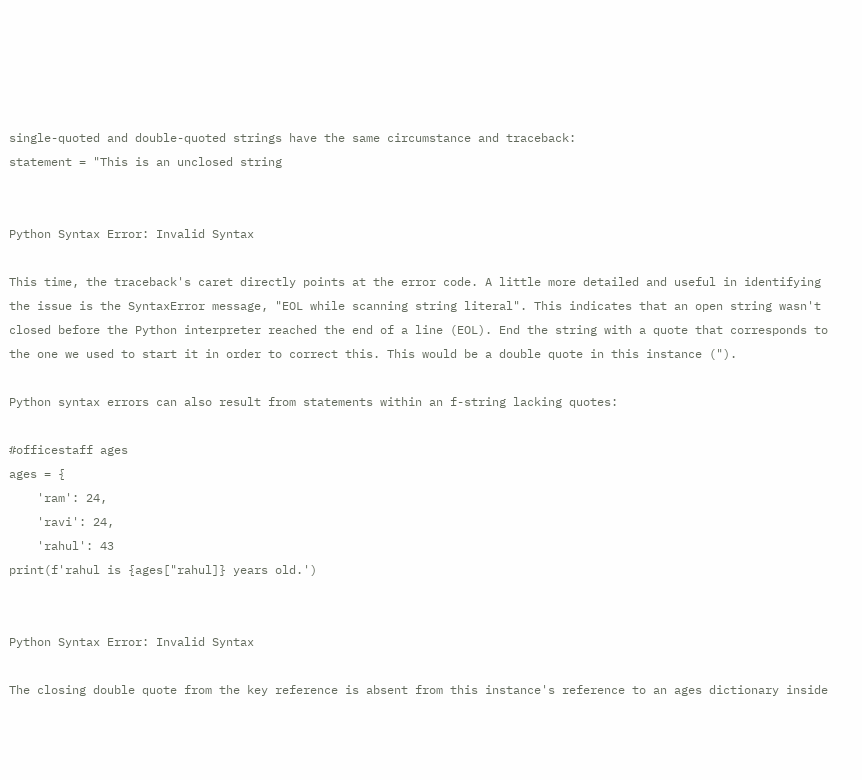single-quoted and double-quoted strings have the same circumstance and traceback:
statement = "This is an unclosed string


Python Syntax Error: Invalid Syntax

This time, the traceback's caret directly points at the error code. A little more detailed and useful in identifying the issue is the SyntaxError message, "EOL while scanning string literal". This indicates that an open string wasn't closed before the Python interpreter reached the end of a line (EOL). End the string with a quote that corresponds to the one we used to start it in order to correct this. This would be a double quote in this instance (").

Python syntax errors can also result from statements within an f-string lacking quotes:

#officestaff ages
ages = {
    'ram': 24,
    'ravi': 24,
    'rahul': 43
print(f'rahul is {ages["rahul]} years old.')


Python Syntax Error: Invalid Syntax

The closing double quote from the key reference is absent from this instance's reference to an ages dictionary inside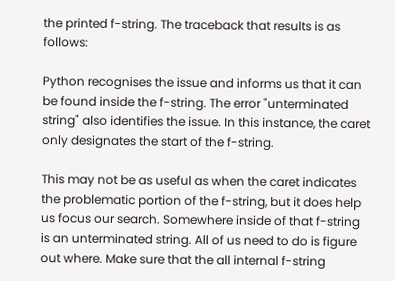the printed f-string. The traceback that results is as follows:

Python recognises the issue and informs us that it can be found inside the f-string. The error "unterminated string" also identifies the issue. In this instance, the caret only designates the start of the f-string.

This may not be as useful as when the caret indicates the problematic portion of the f-string, but it does help us focus our search. Somewhere inside of that f-string is an unterminated string. All of us need to do is figure out where. Make sure that the all internal f-string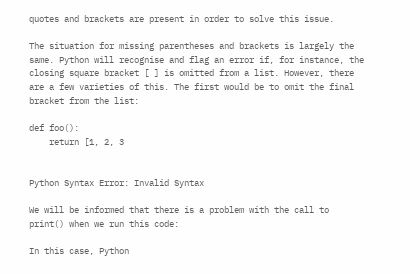quotes and brackets are present in order to solve this issue.

The situation for missing parentheses and brackets is largely the same. Python will recognise and flag an error if, for instance, the closing square bracket [ ] is omitted from a list. However, there are a few varieties of this. The first would be to omit the final bracket from the list:

def foo():
    return [1, 2, 3


Python Syntax Error: Invalid Syntax

We will be informed that there is a problem with the call to print() when we run this code:

In this case, Python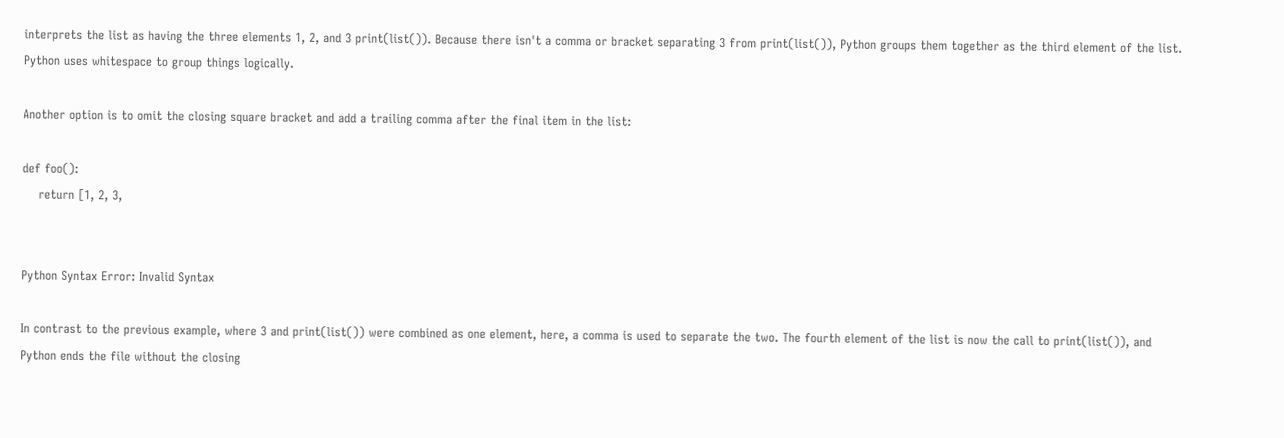interprets the list as having the three elements 1, 2, and 3 print(list()). Because there isn't a comma or bracket separating 3 from print(list()), Python groups them together as the third element of the list. Python uses whitespace to group things logically.

Another option is to omit the closing square bracket and add a trailing comma after the final item in the list:

def foo():
    return [1, 2, 3,


Python Syntax Error: Invalid Syntax

In contrast to the previous example, where 3 and print(list()) were combined as one element, here, a comma is used to separate the two. The fourth element of the list is now the call to print(list()), and Python ends the file without the closing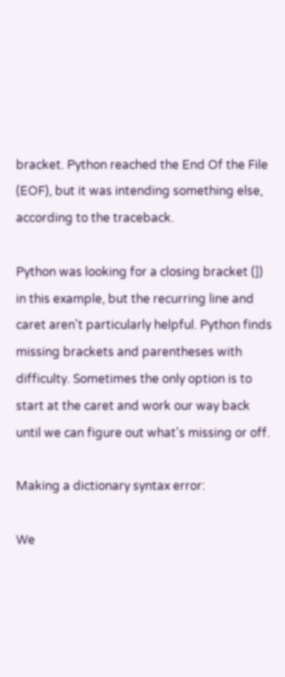bracket. Python reached the End Of the File (EOF), but it was intending something else, according to the traceback.

Python was looking for a closing bracket (]) in this example, but the recurring line and caret aren't particularly helpful. Python finds missing brackets and parentheses with difficulty. Sometimes the only option is to start at the caret and work our way back until we can figure out what's missing or off.

Making a dictionary syntax error:

We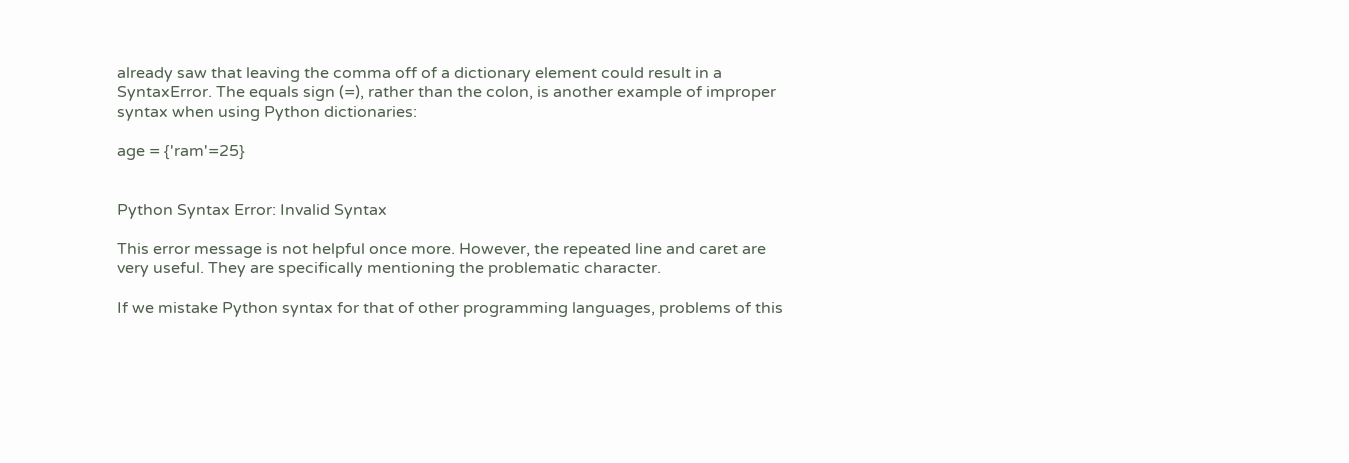already saw that leaving the comma off of a dictionary element could result in a SyntaxError. The equals sign (=), rather than the colon, is another example of improper syntax when using Python dictionaries:

age = {'ram'=25}


Python Syntax Error: Invalid Syntax

This error message is not helpful once more. However, the repeated line and caret are very useful. They are specifically mentioning the problematic character.

If we mistake Python syntax for that of other programming languages, problems of this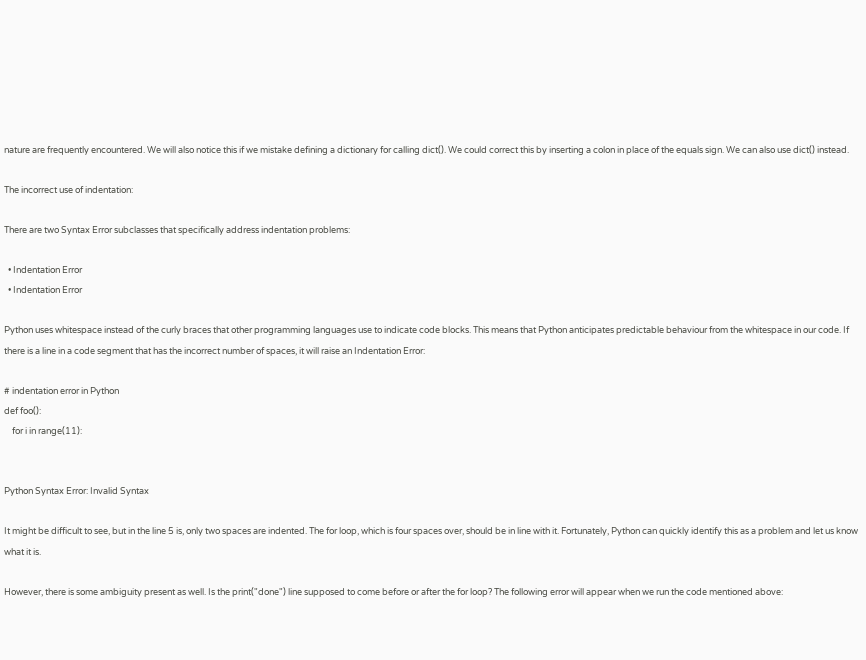nature are frequently encountered. We will also notice this if we mistake defining a dictionary for calling dict(). We could correct this by inserting a colon in place of the equals sign. We can also use dict() instead.

The incorrect use of indentation:

There are two Syntax Error subclasses that specifically address indentation problems:

  • Indentation Error
  • Indentation Error

Python uses whitespace instead of the curly braces that other programming languages use to indicate code blocks. This means that Python anticipates predictable behaviour from the whitespace in our code. If there is a line in a code segment that has the incorrect number of spaces, it will raise an Indentation Error:

# indentation error in Python
def foo():
    for i in range(11):


Python Syntax Error: Invalid Syntax

It might be difficult to see, but in the line 5 is, only two spaces are indented. The for loop, which is four spaces over, should be in line with it. Fortunately, Python can quickly identify this as a problem and let us know what it is.

However, there is some ambiguity present as well. Is the print("done") line supposed to come before or after the for loop? The following error will appear when we run the code mentioned above: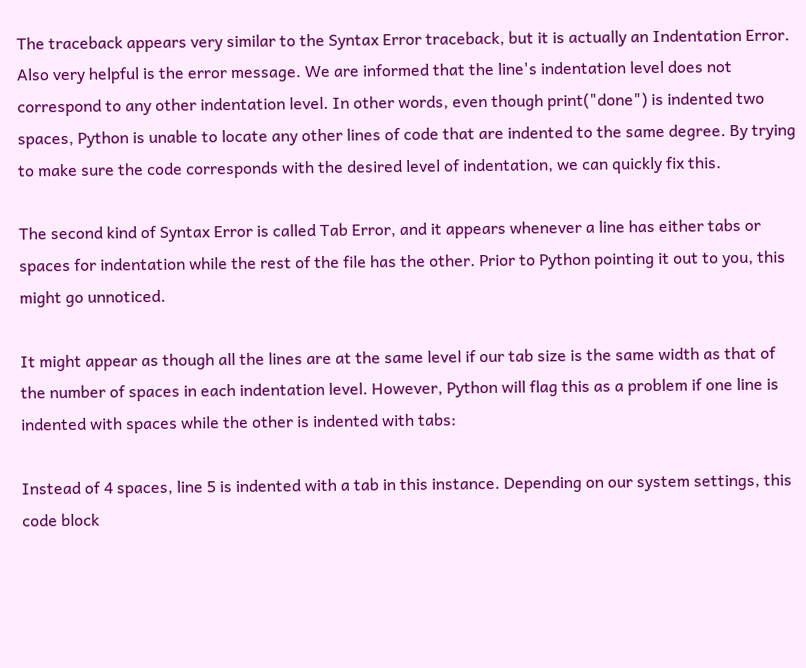The traceback appears very similar to the Syntax Error traceback, but it is actually an Indentation Error. Also very helpful is the error message. We are informed that the line's indentation level does not correspond to any other indentation level. In other words, even though print("done") is indented two spaces, Python is unable to locate any other lines of code that are indented to the same degree. By trying to make sure the code corresponds with the desired level of indentation, we can quickly fix this.

The second kind of Syntax Error is called Tab Error, and it appears whenever a line has either tabs or spaces for indentation while the rest of the file has the other. Prior to Python pointing it out to you, this might go unnoticed.

It might appear as though all the lines are at the same level if our tab size is the same width as that of the number of spaces in each indentation level. However, Python will flag this as a problem if one line is indented with spaces while the other is indented with tabs:

Instead of 4 spaces, line 5 is indented with a tab in this instance. Depending on our system settings, this code block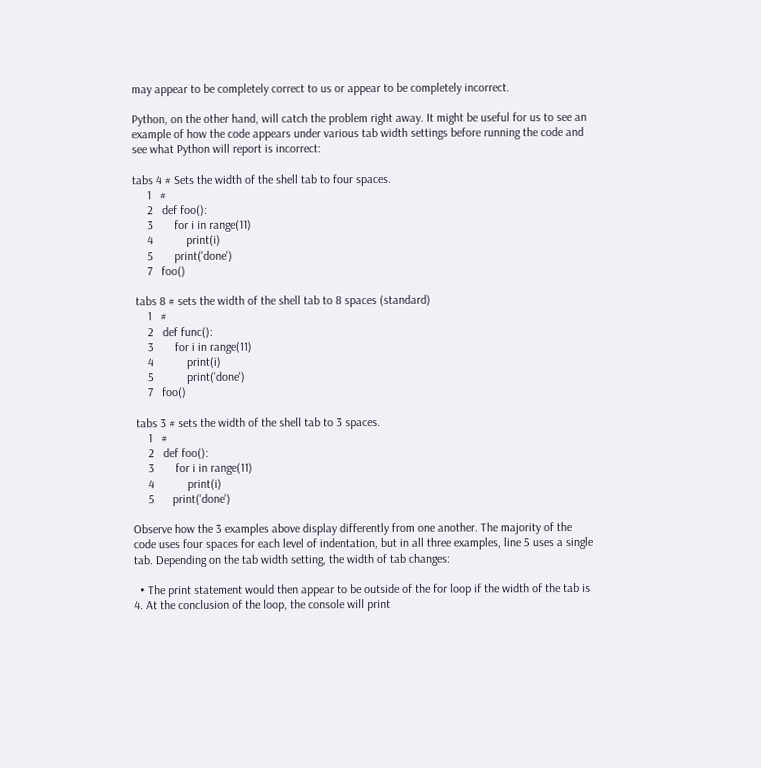may appear to be completely correct to us or appear to be completely incorrect.

Python, on the other hand, will catch the problem right away. It might be useful for us to see an example of how the code appears under various tab width settings before running the code and see what Python will report is incorrect:

tabs 4 # Sets the width of the shell tab to four spaces.
     1   #
     2   def foo():
     3       for i in range(11)
     4           print(i)
     5       print('done')
     7   foo()

 tabs 8 # sets the width of the shell tab to 8 spaces (standard)
     1   #
     2   def func():
     3       for i in range(11)
     4           print(i)
     5           print('done')
     7   foo()

 tabs 3 # sets the width of the shell tab to 3 spaces.
     1   #
     2   def foo():
     3       for i in range(11)
     4           print(i)
     5      print('done')

Observe how the 3 examples above display differently from one another. The majority of the code uses four spaces for each level of indentation, but in all three examples, line 5 uses a single tab. Depending on the tab width setting, the width of tab changes:

  • The print statement would then appear to be outside of the for loop if the width of the tab is 4. At the conclusion of the loop, the console will print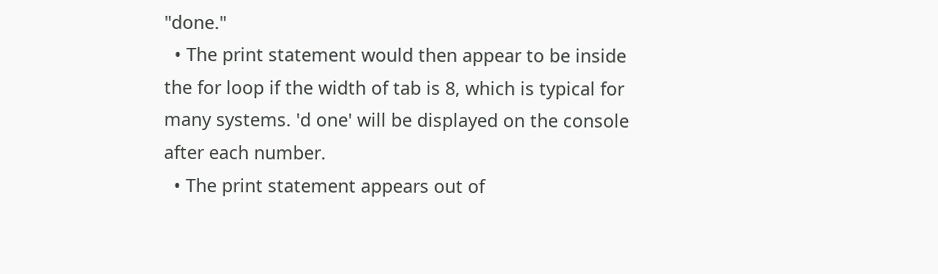"done."
  • The print statement would then appear to be inside the for loop if the width of tab is 8, which is typical for many systems. 'd one' will be displayed on the console after each number.
  • The print statement appears out of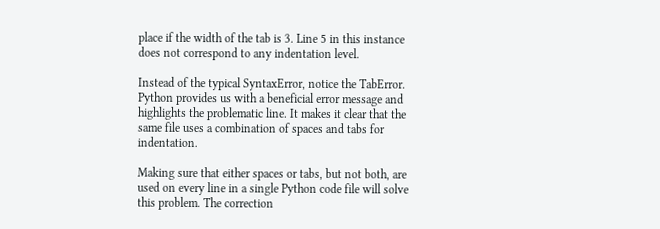place if the width of the tab is 3. Line 5 in this instance does not correspond to any indentation level.

Instead of the typical SyntaxError, notice the TabError. Python provides us with a beneficial error message and highlights the problematic line. It makes it clear that the same file uses a combination of spaces and tabs for indentation.

Making sure that either spaces or tabs, but not both, are used on every line in a single Python code file will solve this problem. The correction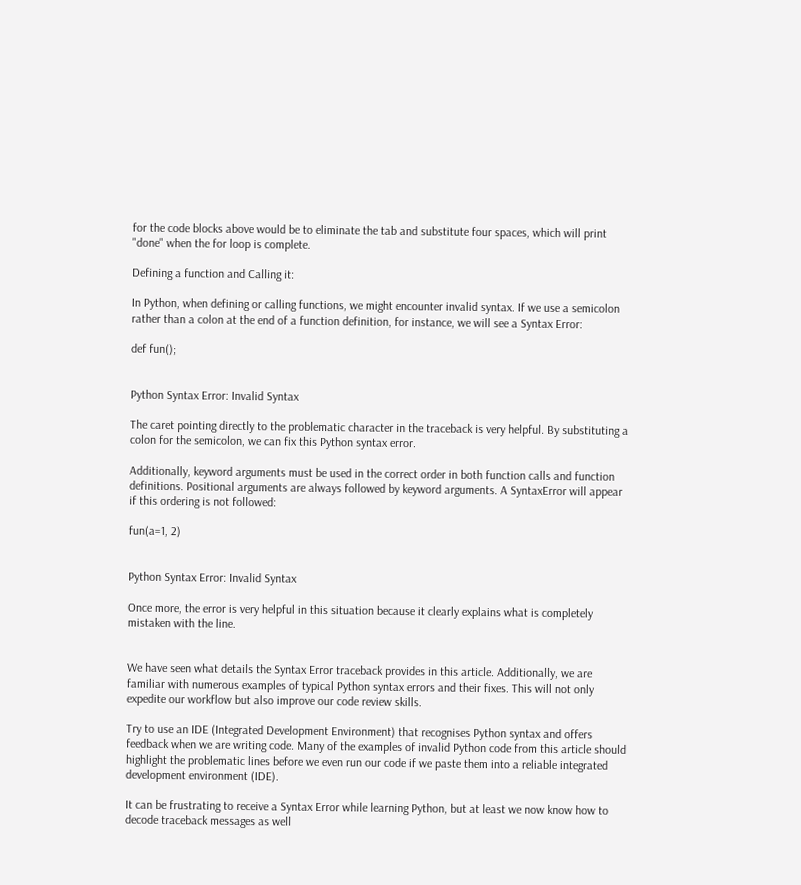for the code blocks above would be to eliminate the tab and substitute four spaces, which will print "done" when the for loop is complete.

Defining a function and Calling it:

In Python, when defining or calling functions, we might encounter invalid syntax. If we use a semicolon rather than a colon at the end of a function definition, for instance, we will see a Syntax Error:

def fun();


Python Syntax Error: Invalid Syntax

The caret pointing directly to the problematic character in the traceback is very helpful. By substituting a colon for the semicolon, we can fix this Python syntax error.

Additionally, keyword arguments must be used in the correct order in both function calls and function definitions. Positional arguments are always followed by keyword arguments. A SyntaxError will appear if this ordering is not followed:

fun(a=1, 2)


Python Syntax Error: Invalid Syntax

Once more, the error is very helpful in this situation because it clearly explains what is completely mistaken with the line.


We have seen what details the Syntax Error traceback provides in this article. Additionally, we are familiar with numerous examples of typical Python syntax errors and their fixes. This will not only expedite our workflow but also improve our code review skills.

Try to use an IDE (Integrated Development Environment) that recognises Python syntax and offers feedback when we are writing code. Many of the examples of invalid Python code from this article should highlight the problematic lines before we even run our code if we paste them into a reliable integrated development environment (IDE).

It can be frustrating to receive a Syntax Error while learning Python, but at least we now know how to decode traceback messages as well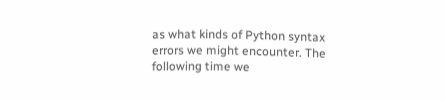as what kinds of Python syntax errors we might encounter. The following time we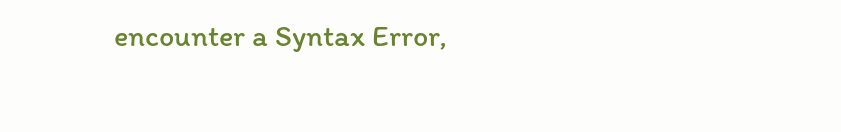encounter a Syntax Error,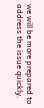we will be more prepared to address the issue quickly.